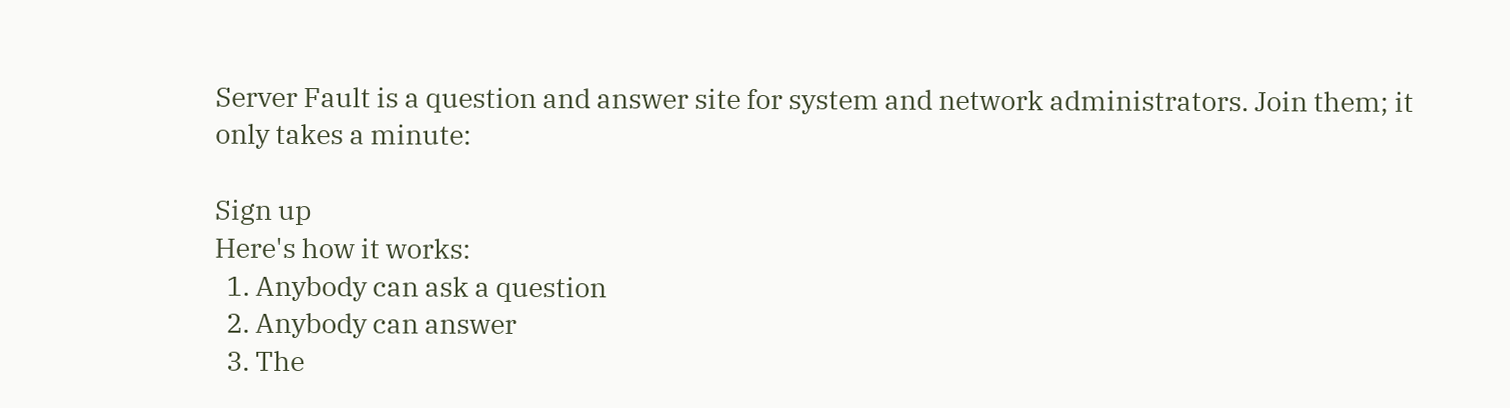Server Fault is a question and answer site for system and network administrators. Join them; it only takes a minute:

Sign up
Here's how it works:
  1. Anybody can ask a question
  2. Anybody can answer
  3. The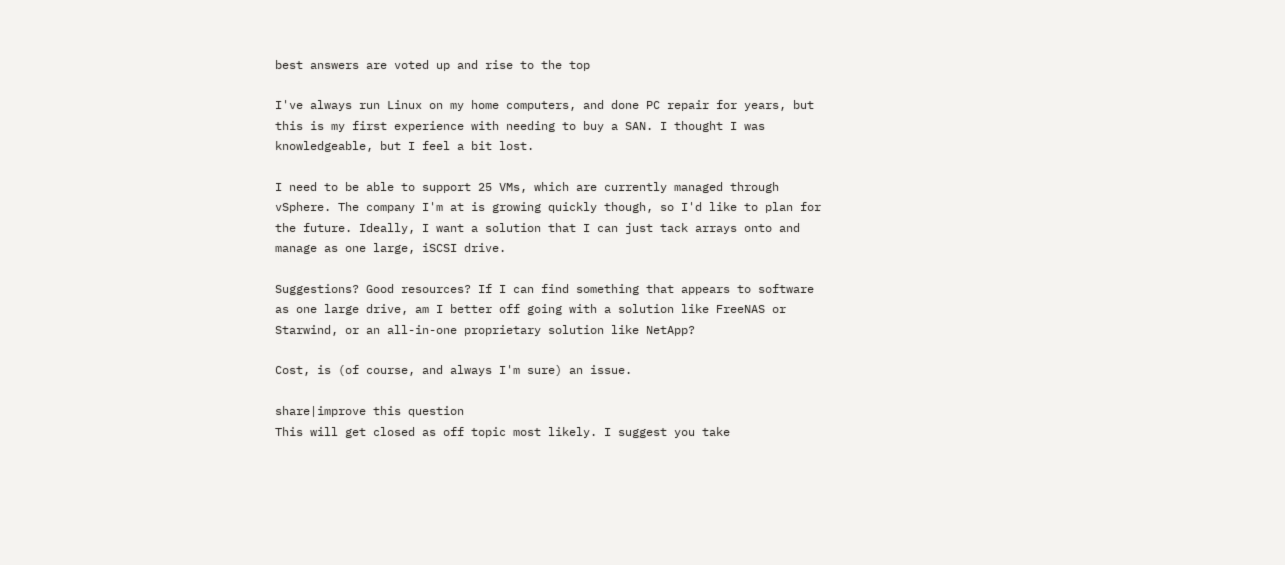best answers are voted up and rise to the top

I've always run Linux on my home computers, and done PC repair for years, but this is my first experience with needing to buy a SAN. I thought I was knowledgeable, but I feel a bit lost.

I need to be able to support 25 VMs, which are currently managed through vSphere. The company I'm at is growing quickly though, so I'd like to plan for the future. Ideally, I want a solution that I can just tack arrays onto and manage as one large, iSCSI drive.

Suggestions? Good resources? If I can find something that appears to software as one large drive, am I better off going with a solution like FreeNAS or Starwind, or an all-in-one proprietary solution like NetApp?

Cost, is (of course, and always I'm sure) an issue.

share|improve this question
This will get closed as off topic most likely. I suggest you take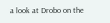a look at Drobo on the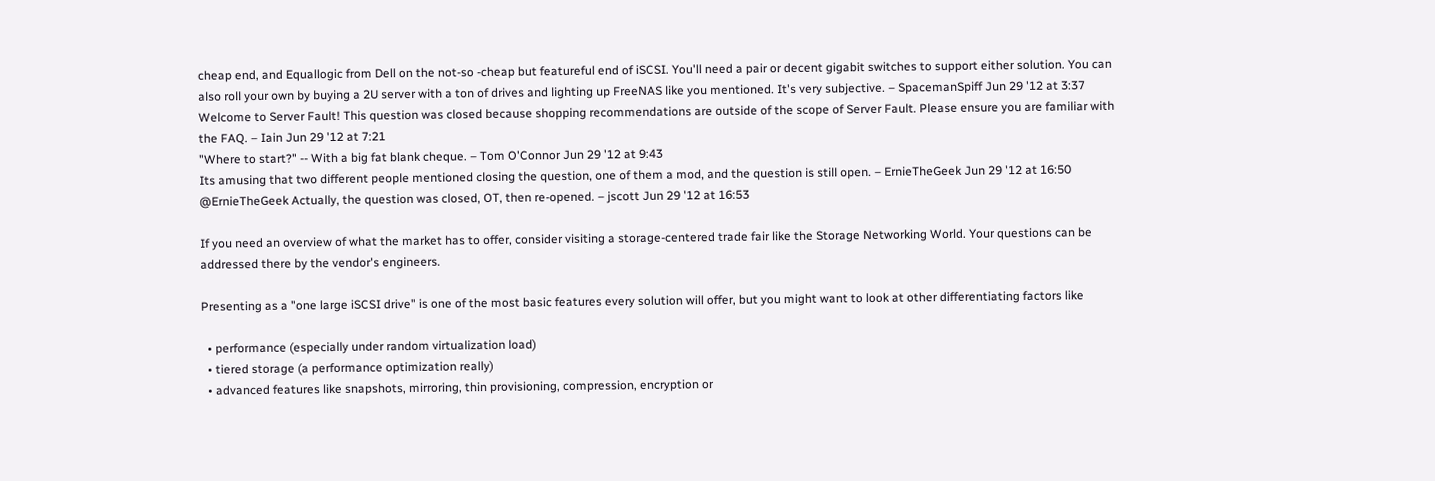cheap end, and Equallogic from Dell on the not-so -cheap but featureful end of iSCSI. You'll need a pair or decent gigabit switches to support either solution. You can also roll your own by buying a 2U server with a ton of drives and lighting up FreeNAS like you mentioned. It's very subjective. – SpacemanSpiff Jun 29 '12 at 3:37
Welcome to Server Fault! This question was closed because shopping recommendations are outside of the scope of Server Fault. Please ensure you are familiar with the FAQ. – Iain Jun 29 '12 at 7:21
"Where to start?" -- With a big fat blank cheque. – Tom O'Connor Jun 29 '12 at 9:43
Its amusing that two different people mentioned closing the question, one of them a mod, and the question is still open. – ErnieTheGeek Jun 29 '12 at 16:50
@ErnieTheGeek Actually, the question was closed, OT, then re-opened. – jscott Jun 29 '12 at 16:53

If you need an overview of what the market has to offer, consider visiting a storage-centered trade fair like the Storage Networking World. Your questions can be addressed there by the vendor's engineers.

Presenting as a "one large iSCSI drive" is one of the most basic features every solution will offer, but you might want to look at other differentiating factors like

  • performance (especially under random virtualization load)
  • tiered storage (a performance optimization really)
  • advanced features like snapshots, mirroring, thin provisioning, compression, encryption or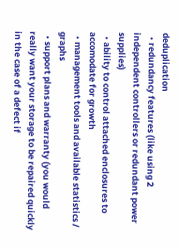deduplication
  • redundancy features (like using 2 independent controllers or redundant power supplies)
  • ability to control attached enclosures to accomodate for growth
  • management tools and available statistics / graphs
  • support plans and warranty (you would really want your storage to be repaired quickly in the case of a defect if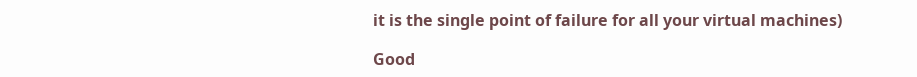it is the single point of failure for all your virtual machines)

Good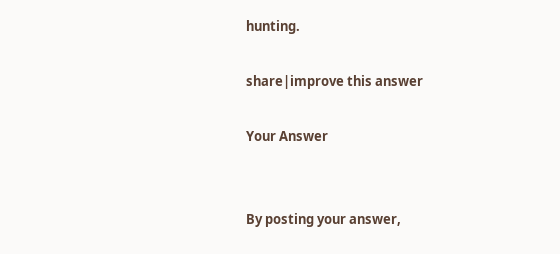hunting.

share|improve this answer

Your Answer


By posting your answer,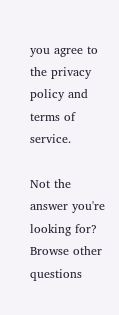you agree to the privacy policy and terms of service.

Not the answer you're looking for? Browse other questions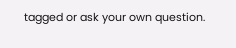tagged or ask your own question.